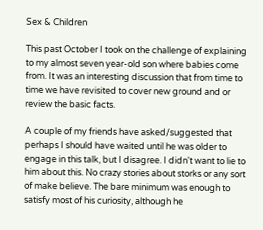Sex & Children

This past October I took on the challenge of explaining to my almost seven year-old son where babies come from. It was an interesting discussion that from time to time we have revisited to cover new ground and or review the basic facts.

A couple of my friends have asked/suggested that perhaps I should have waited until he was older to engage in this talk, but I disagree. I didn't want to lie to him about this. No crazy stories about storks or any sort of make believe. The bare minimum was enough to satisfy most of his curiosity, although he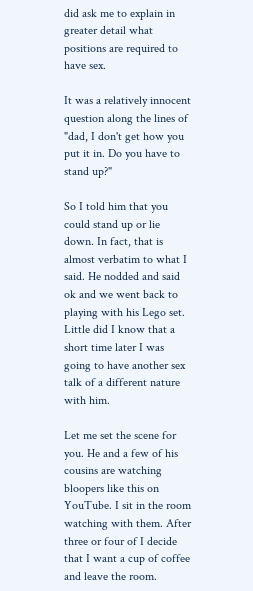did ask me to explain in greater detail what positions are required to have sex.

It was a relatively innocent question along the lines of "dad, I don't get how you put it in. Do you have to stand up?"

So I told him that you could stand up or lie down. In fact, that is almost verbatim to what I said. He nodded and said ok and we went back to playing with his Lego set. Little did I know that a short time later I was going to have another sex talk of a different nature with him.

Let me set the scene for you. He and a few of his cousins are watching bloopers like this on YouTube. I sit in the room watching with them. After three or four of I decide that I want a cup of coffee and leave the room.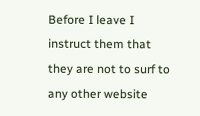Before I leave I instruct them that they are not to surf to any other website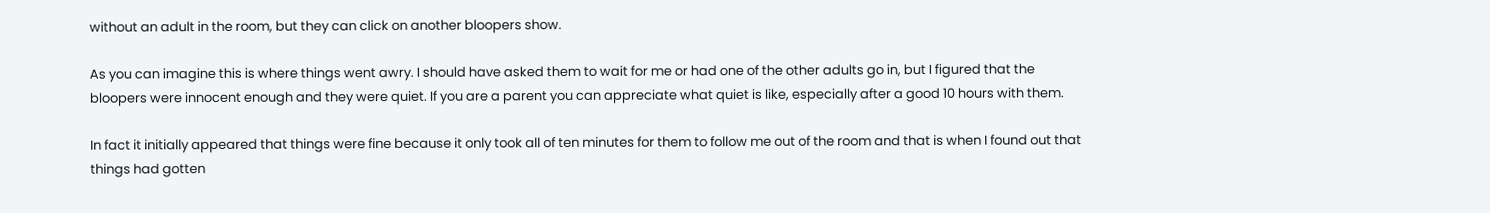without an adult in the room, but they can click on another bloopers show.

As you can imagine this is where things went awry. I should have asked them to wait for me or had one of the other adults go in, but I figured that the bloopers were innocent enough and they were quiet. If you are a parent you can appreciate what quiet is like, especially after a good 10 hours with them.

In fact it initially appeared that things were fine because it only took all of ten minutes for them to follow me out of the room and that is when I found out that things had gotten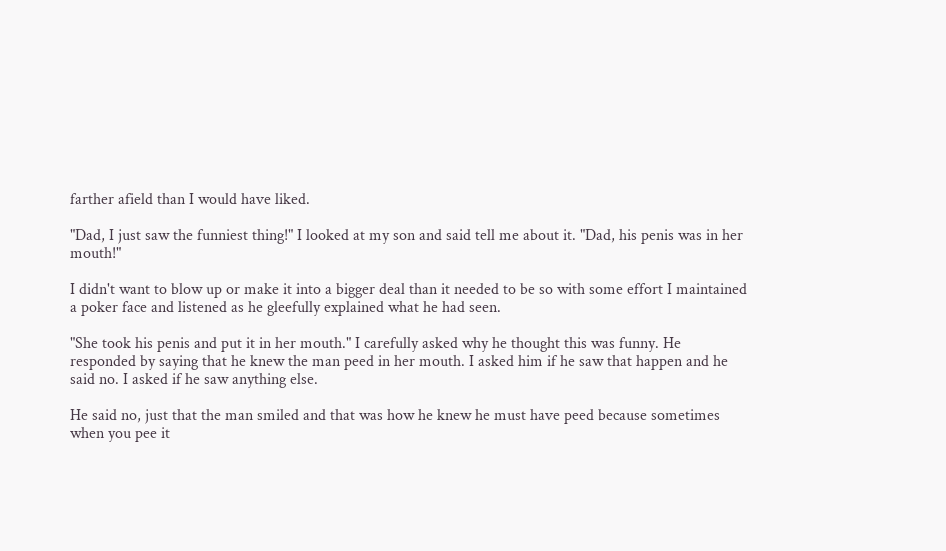farther afield than I would have liked.

"Dad, I just saw the funniest thing!" I looked at my son and said tell me about it. "Dad, his penis was in her mouth!"

I didn't want to blow up or make it into a bigger deal than it needed to be so with some effort I maintained a poker face and listened as he gleefully explained what he had seen.

"She took his penis and put it in her mouth." I carefully asked why he thought this was funny. He responded by saying that he knew the man peed in her mouth. I asked him if he saw that happen and he said no. I asked if he saw anything else.

He said no, just that the man smiled and that was how he knew he must have peed because sometimes when you pee it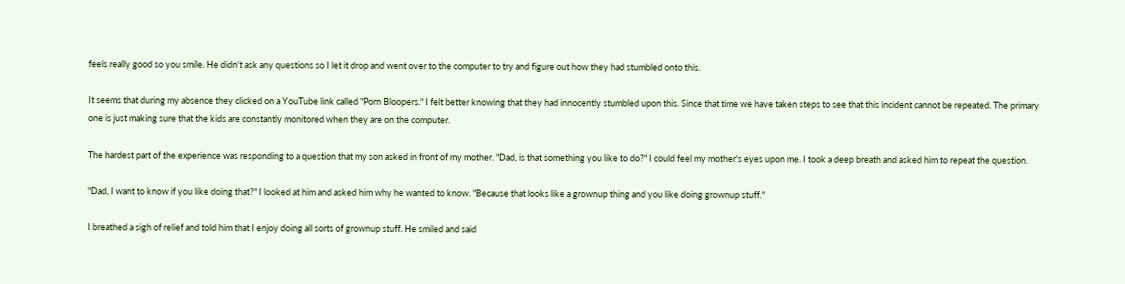feels really good so you smile. He didn't ask any questions so I let it drop and went over to the computer to try and figure out how they had stumbled onto this.

It seems that during my absence they clicked on a YouTube link called "Porn Bloopers." I felt better knowing that they had innocently stumbled upon this. Since that time we have taken steps to see that this incident cannot be repeated. The primary one is just making sure that the kids are constantly monitored when they are on the computer.

The hardest part of the experience was responding to a question that my son asked in front of my mother. "Dad, is that something you like to do?" I could feel my mother's eyes upon me. I took a deep breath and asked him to repeat the question.

"Dad, I want to know if you like doing that?" I looked at him and asked him why he wanted to know. "Because that looks like a grownup thing and you like doing grownup stuff."

I breathed a sigh of relief and told him that I enjoy doing all sorts of grownup stuff. He smiled and said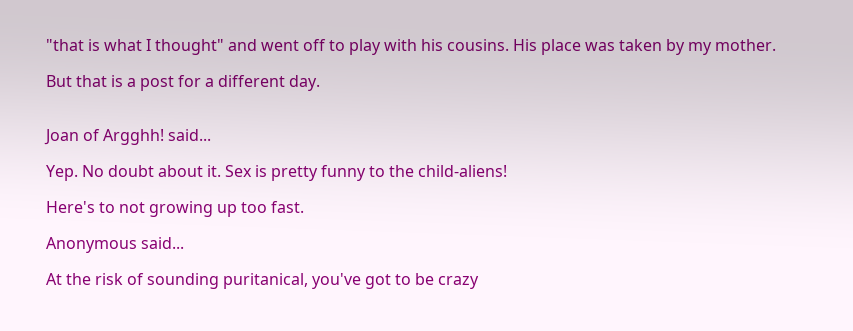"that is what I thought" and went off to play with his cousins. His place was taken by my mother.

But that is a post for a different day.


Joan of Argghh! said...

Yep. No doubt about it. Sex is pretty funny to the child-aliens!

Here's to not growing up too fast.

Anonymous said...

At the risk of sounding puritanical, you've got to be crazy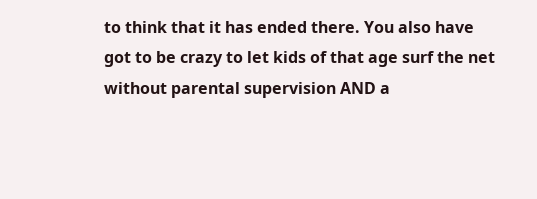to think that it has ended there. You also have got to be crazy to let kids of that age surf the net without parental supervision AND a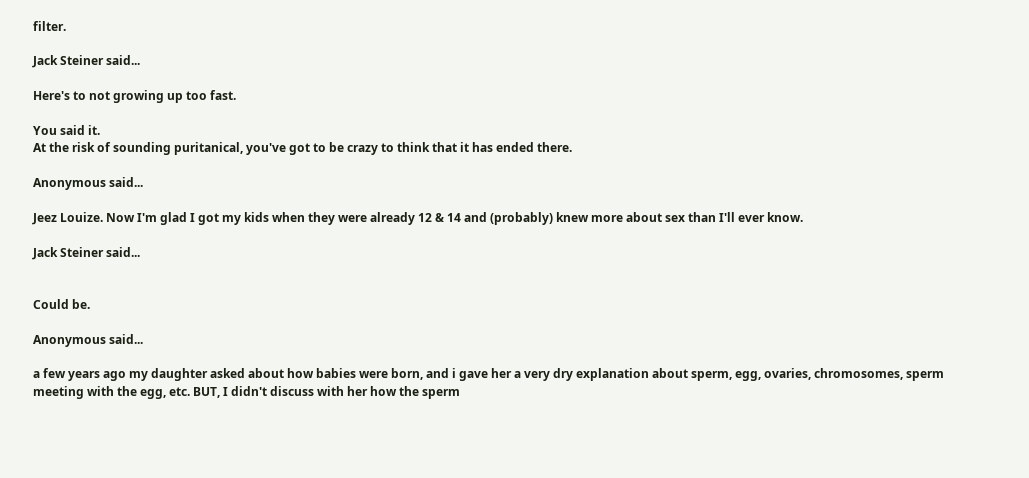filter.

Jack Steiner said...

Here's to not growing up too fast.

You said it.
At the risk of sounding puritanical, you've got to be crazy to think that it has ended there.

Anonymous said...

Jeez Louize. Now I'm glad I got my kids when they were already 12 & 14 and (probably) knew more about sex than I'll ever know.

Jack Steiner said...


Could be.

Anonymous said...

a few years ago my daughter asked about how babies were born, and i gave her a very dry explanation about sperm, egg, ovaries, chromosomes, sperm meeting with the egg, etc. BUT, I didn't discuss with her how the sperm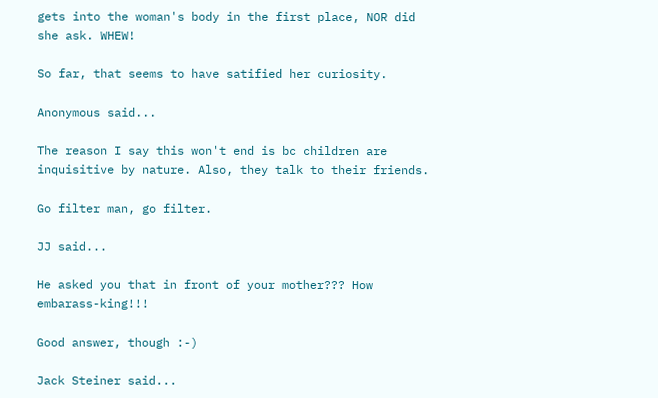gets into the woman's body in the first place, NOR did she ask. WHEW!

So far, that seems to have satified her curiosity.

Anonymous said...

The reason I say this won't end is bc children are inquisitive by nature. Also, they talk to their friends.

Go filter man, go filter.

JJ said...

He asked you that in front of your mother??? How embarass-king!!!

Good answer, though :-)

Jack Steiner said...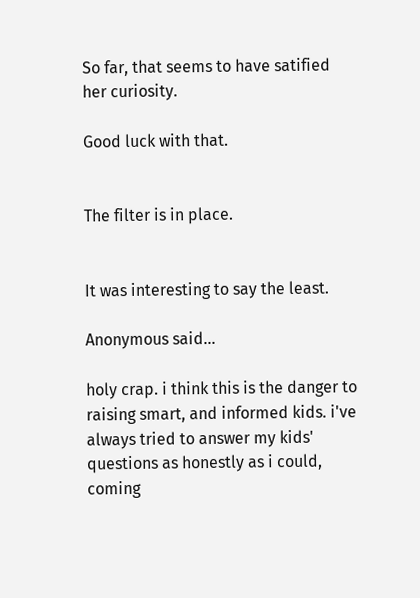So far, that seems to have satified her curiosity.

Good luck with that.


The filter is in place.


It was interesting to say the least.

Anonymous said...

holy crap. i think this is the danger to raising smart, and informed kids. i've always tried to answer my kids' questions as honestly as i could, coming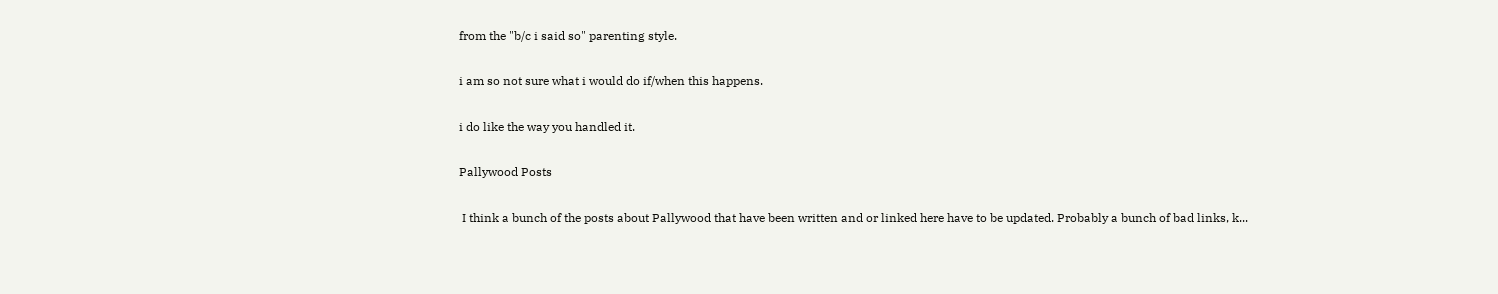from the "b/c i said so" parenting style.

i am so not sure what i would do if/when this happens.

i do like the way you handled it.

Pallywood Posts

 I think a bunch of the posts about Pallywood that have been written and or linked here have to be updated. Probably a bunch of bad links, k...